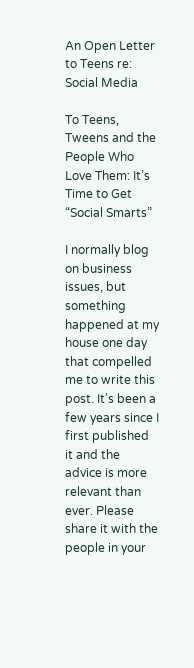An Open Letter to Teens re: Social Media

To Teens, Tweens and the People Who Love Them: It’s Time to Get “Social Smarts”

I normally blog on business issues, but something happened at my house one day that compelled me to write this post. It’s been a few years since I first published it and the advice is more relevant than ever. Please share it with the people in your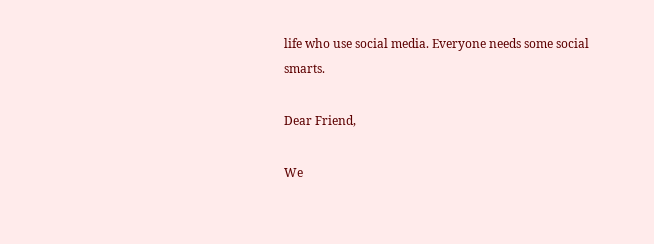life who use social media. Everyone needs some social smarts.

Dear Friend,

We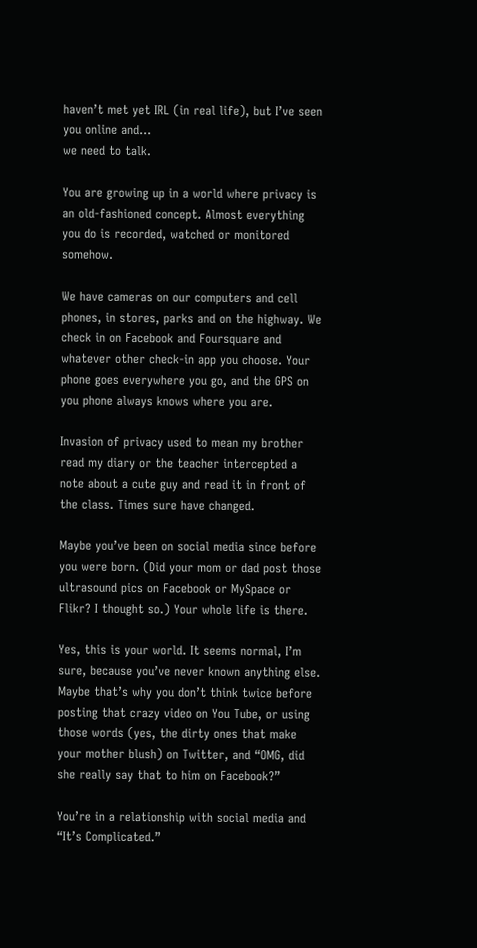haven’t met yet IRL (in real life), but I’ve seen you online and…
we need to talk.

You are growing up in a world where privacy is an old-fashioned concept. Almost everything you do is recorded, watched or monitored somehow.

We have cameras on our computers and cell phones, in stores, parks and on the highway. We check in on Facebook and Foursquare and whatever other check-in app you choose. Your phone goes everywhere you go, and the GPS on you phone always knows where you are.

Invasion of privacy used to mean my brother read my diary or the teacher intercepted a note about a cute guy and read it in front of the class. Times sure have changed.

Maybe you’ve been on social media since before you were born. (Did your mom or dad post those ultrasound pics on Facebook or MySpace or Flikr? I thought so.) Your whole life is there.

Yes, this is your world. It seems normal, I’m sure, because you’ve never known anything else. Maybe that’s why you don’t think twice before posting that crazy video on You Tube, or using those words (yes, the dirty ones that make your mother blush) on Twitter, and “OMG, did she really say that to him on Facebook?”

You’re in a relationship with social media and “It’s Complicated.”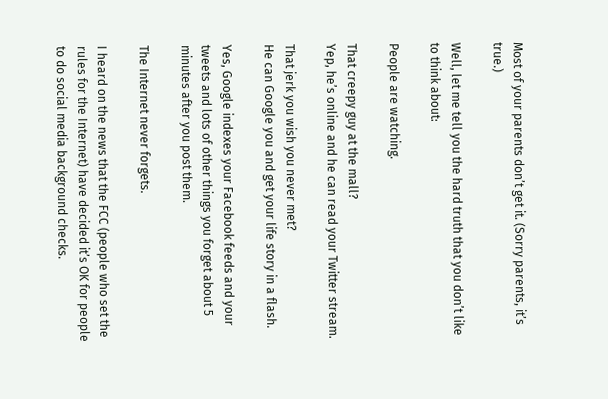Most of your parents don’t get it. (Sorry parents, it’s true.)

Well, let me tell you the hard truth that you don’t like to think about:

People are watching.

That creepy guy at the mall?
Yep, he’s online and he can read your Twitter stream.

That jerk you wish you never met?
He can Google you and get your life story in a flash.

Yes, Google indexes your Facebook feeds and your tweets and lots of other things you forget about 5 minutes after you post them.

The Internet never forgets.

I heard on the news that the FCC (people who set the rules for the Internet) have decided it’s OK for people to do social media background checks.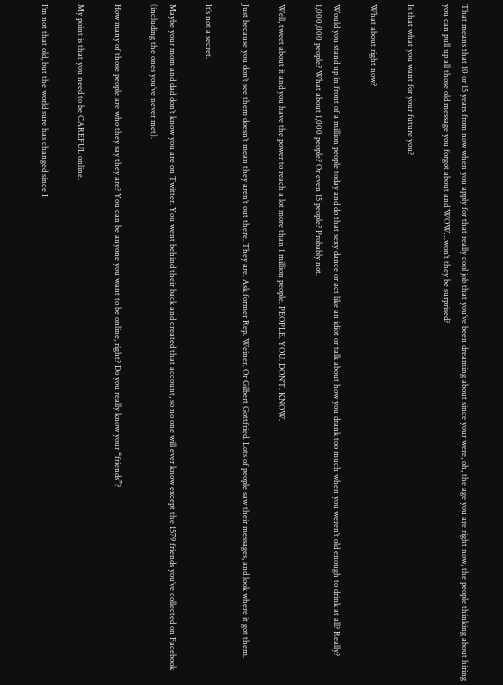That means that 10 or 15 years from now when you apply for that really cool job that you’ve been dreaming about since your were, oh, the age you are right now, the people thinking about hiring you can pull up all those old message you forgot about and WOW…won’t they be surprised?

Is that what you want for your future you?

What about right now?

Would you stand up in front of a million people today and do that sexy dance or act like an idiot or talk about how you drank too much when you weren’t old enough to drink at all? Really? 1,000,000 people? What about 1,000 people? Or even 15 people? Probably not.

Well, tweet about it and you have the power to reach a lot more than 1 million people. PEOPLE. YOU. DON’T. KNOW.

Just because you don’t see them doesn’t mean they aren’t out there. They are. Ask former Rep. Weiner. Or Gilbert Gottfried. Lots of people saw their messages, and look where it got them.

It’s not a secret.

Maybe your mom and dad don’t know you are on Twitter. You went behind their back and created that account, so no one will ever know except the 1579 friends you’ve collected on Facebook (including the ones you’ve never met).

How many of those people are who they say they are? You can be anyone you want to be online, right? Do you really know your “friends”?

My point is that you need to be CAREFUL online.

I’m not that old, but the world sure has changed since I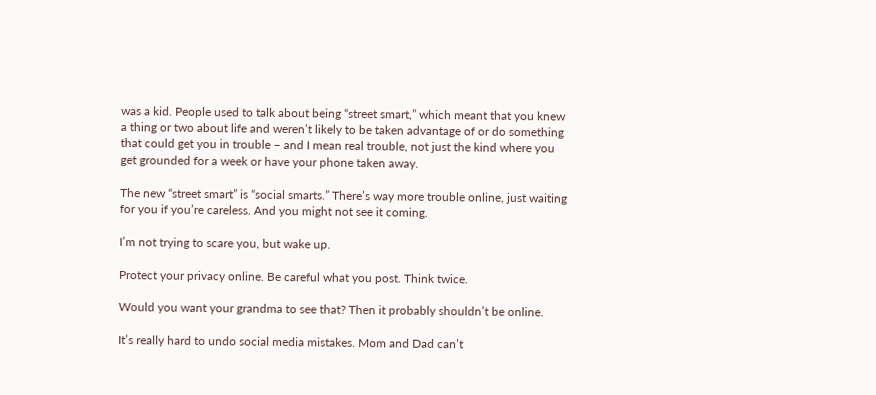was a kid. People used to talk about being “street smart,” which meant that you knew a thing or two about life and weren’t likely to be taken advantage of or do something that could get you in trouble – and I mean real trouble, not just the kind where you get grounded for a week or have your phone taken away.

The new “street smart” is “social smarts.” There’s way more trouble online, just waiting for you if you’re careless. And you might not see it coming.

I’m not trying to scare you, but wake up.

Protect your privacy online. Be careful what you post. Think twice.

Would you want your grandma to see that? Then it probably shouldn’t be online.

It’s really hard to undo social media mistakes. Mom and Dad can’t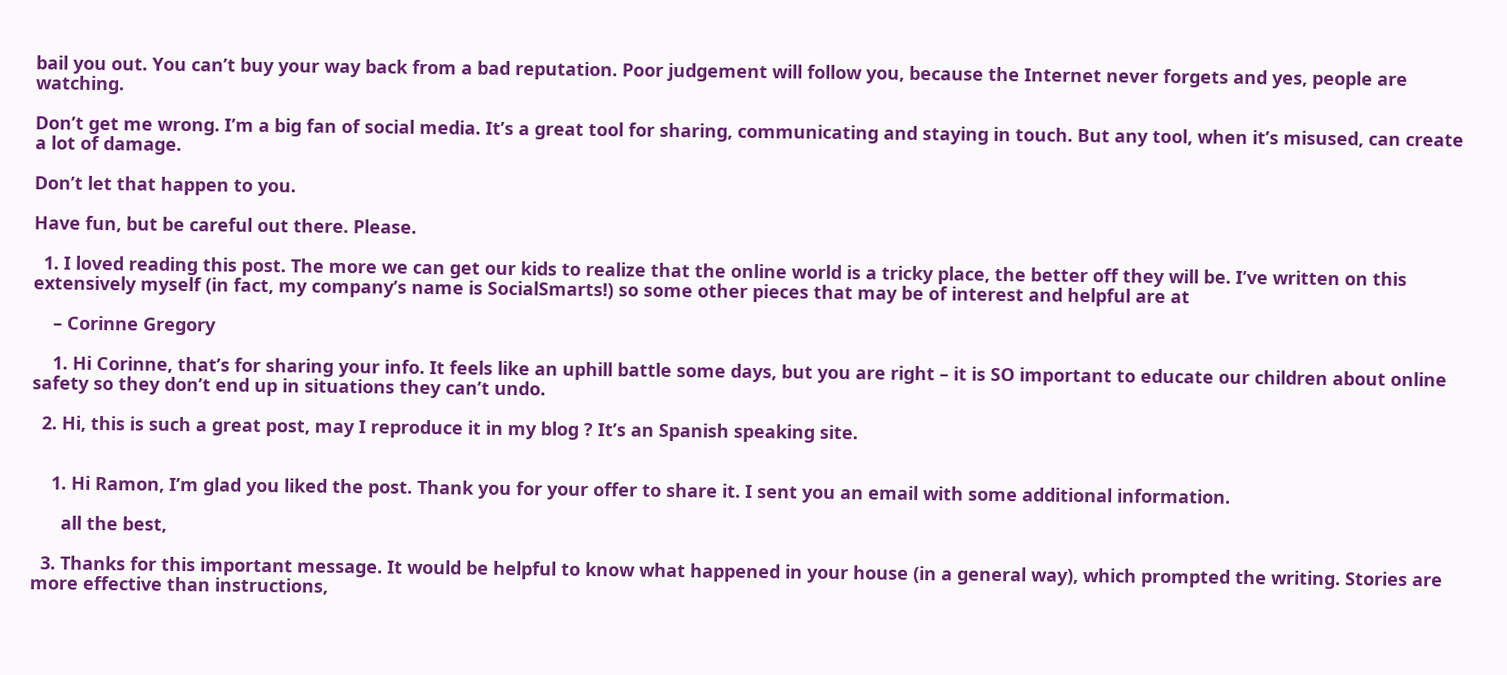bail you out. You can’t buy your way back from a bad reputation. Poor judgement will follow you, because the Internet never forgets and yes, people are watching.

Don’t get me wrong. I’m a big fan of social media. It’s a great tool for sharing, communicating and staying in touch. But any tool, when it’s misused, can create a lot of damage.

Don’t let that happen to you.

Have fun, but be careful out there. Please.

  1. I loved reading this post. The more we can get our kids to realize that the online world is a tricky place, the better off they will be. I’ve written on this extensively myself (in fact, my company’s name is SocialSmarts!) so some other pieces that may be of interest and helpful are at

    – Corinne Gregory

    1. Hi Corinne, that’s for sharing your info. It feels like an uphill battle some days, but you are right – it is SO important to educate our children about online safety so they don’t end up in situations they can’t undo.

  2. Hi, this is such a great post, may I reproduce it in my blog ? It’s an Spanish speaking site.


    1. Hi Ramon, I’m glad you liked the post. Thank you for your offer to share it. I sent you an email with some additional information.

      all the best,

  3. Thanks for this important message. It would be helpful to know what happened in your house (in a general way), which prompted the writing. Stories are more effective than instructions,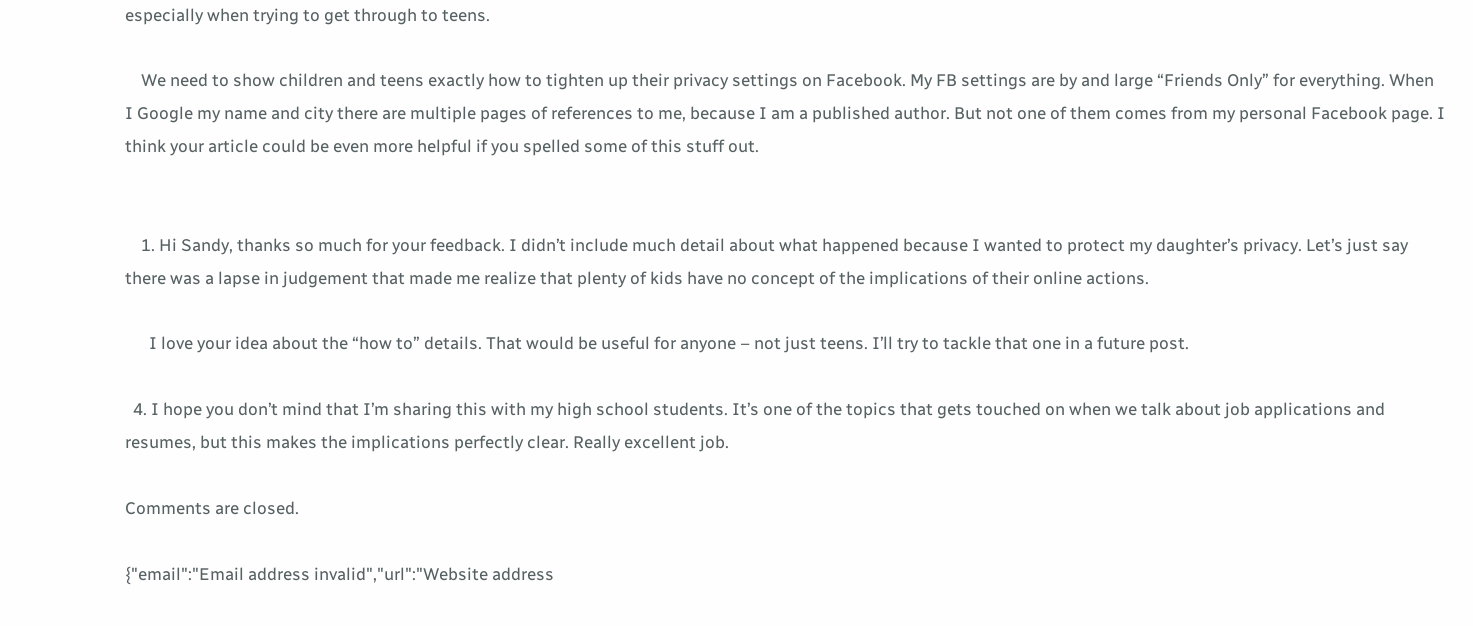especially when trying to get through to teens.

    We need to show children and teens exactly how to tighten up their privacy settings on Facebook. My FB settings are by and large “Friends Only” for everything. When I Google my name and city there are multiple pages of references to me, because I am a published author. But not one of them comes from my personal Facebook page. I think your article could be even more helpful if you spelled some of this stuff out.


    1. Hi Sandy, thanks so much for your feedback. I didn’t include much detail about what happened because I wanted to protect my daughter’s privacy. Let’s just say there was a lapse in judgement that made me realize that plenty of kids have no concept of the implications of their online actions.

      I love your idea about the “how to” details. That would be useful for anyone – not just teens. I’ll try to tackle that one in a future post.

  4. I hope you don’t mind that I’m sharing this with my high school students. It’s one of the topics that gets touched on when we talk about job applications and resumes, but this makes the implications perfectly clear. Really excellent job.

Comments are closed.

{"email":"Email address invalid","url":"Website address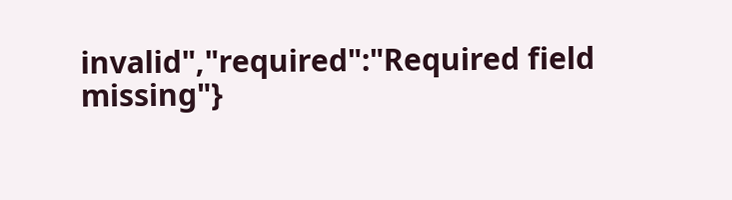invalid","required":"Required field missing"}